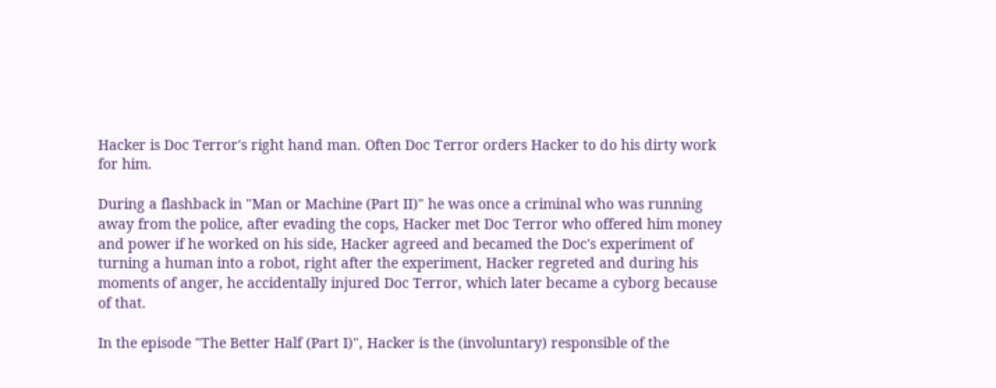Hacker is Doc Terror's right hand man. Often Doc Terror orders Hacker to do his dirty work for him.

During a flashback in "Man or Machine (Part II)" he was once a criminal who was running away from the police, after evading the cops, Hacker met Doc Terror who offered him money and power if he worked on his side, Hacker agreed and becamed the Doc's experiment of turning a human into a robot, right after the experiment, Hacker regreted and during his moments of anger, he accidentally injured Doc Terror, which later became a cyborg because of that.

In the episode "The Better Half (Part I)", Hacker is the (involuntary) responsible of the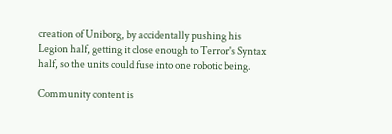creation of Uniborg, by accidentally pushing his Legion half, getting it close enough to Terror's Syntax half, so the units could fuse into one robotic being.

Community content is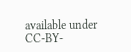available under CC-BY-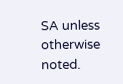SA unless otherwise noted.